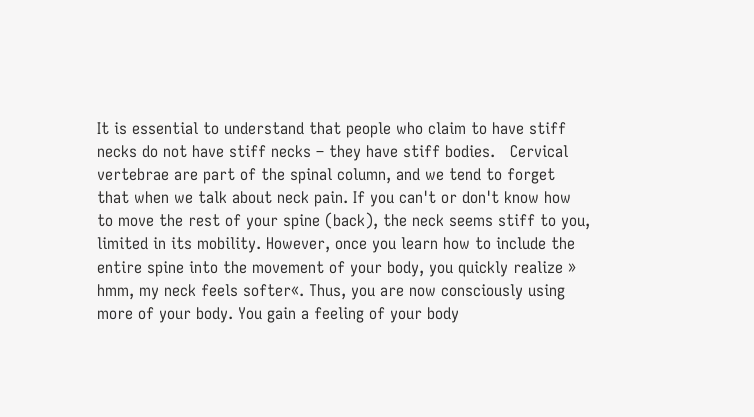It is essential to understand that people who claim to have stiff necks do not have stiff necks – they have stiff bodies.   Cervical vertebrae are part of the spinal column, and we tend to forget that when we talk about neck pain. If you can't or don't know how to move the rest of your spine (back), the neck seems stiff to you, limited in its mobility. However, once you learn how to include the entire spine into the movement of your body, you quickly realize » hmm, my neck feels softer«. Thus, you are now consciously using more of your body. You gain a feeling of your body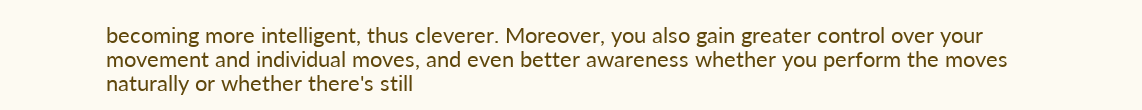becoming more intelligent, thus cleverer. Moreover, you also gain greater control over your movement and individual moves, and even better awareness whether you perform the moves naturally or whether there's still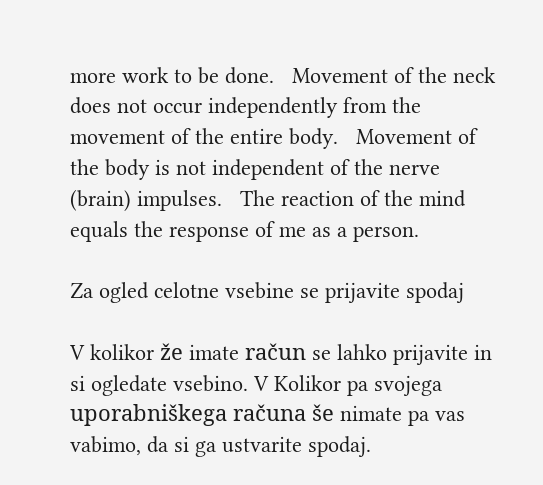more work to be done.   Movement of the neck does not occur independently from the movement of the entire body.   Movement of the body is not independent of the nerve (brain) impulses.   The reaction of the mind equals the response of me as a person.

Za ogled celotne vsebine se prijavite spodaj

V kolikor že imate račun se lahko prijavite in si ogledate vsebino. V Kolikor pa svojega uporabniškega računa še nimate pa vas vabimo, da si ga ustvarite spodaj.